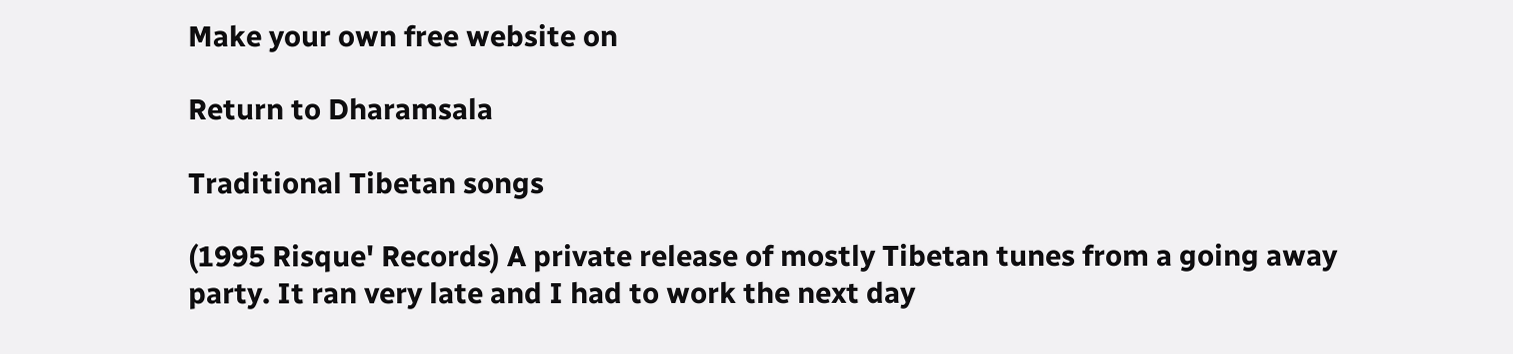Make your own free website on

Return to Dharamsala

Traditional Tibetan songs

(1995 Risque' Records) A private release of mostly Tibetan tunes from a going away party. It ran very late and I had to work the next day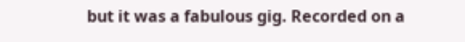but it was a fabulous gig. Recorded on a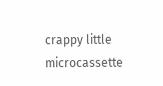crappy little microcassette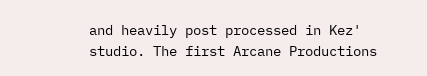and heavily post processed in Kez' studio. The first Arcane Productions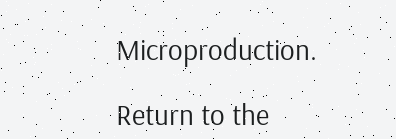Microproduction.

Return to the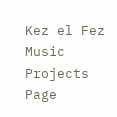Kez el Fez Music Projects Page